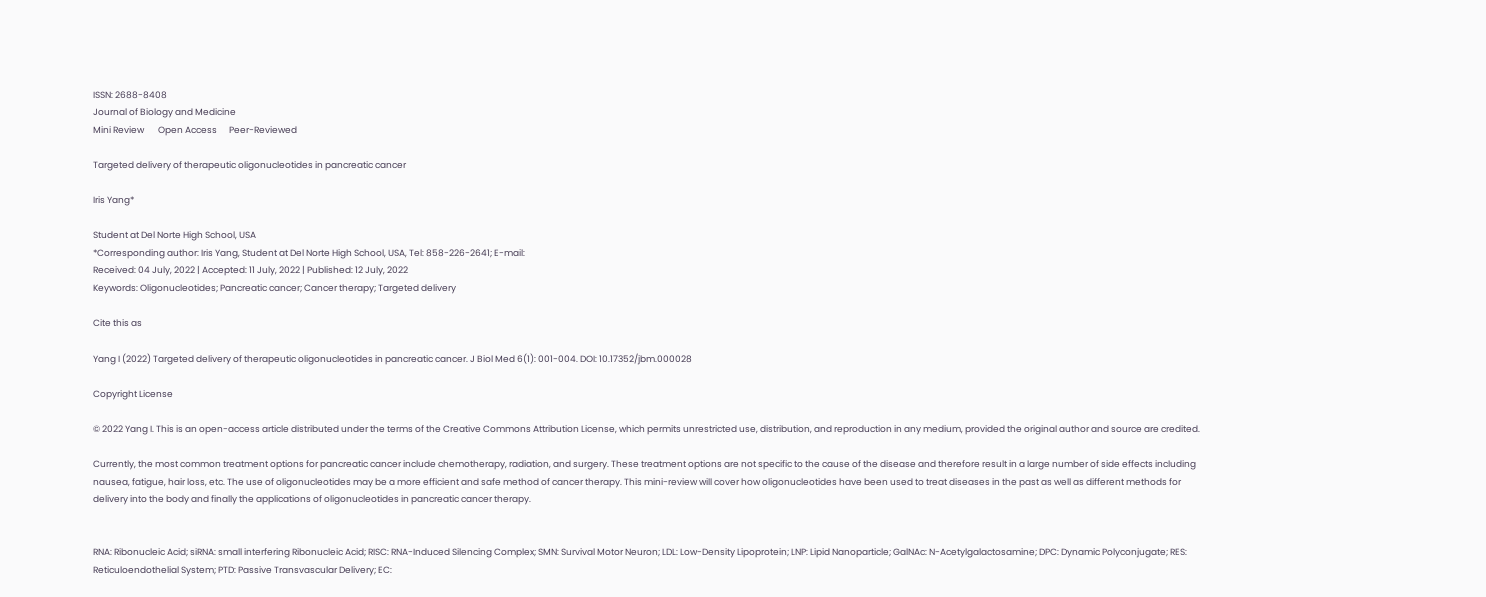ISSN: 2688-8408
Journal of Biology and Medicine
Mini Review       Open Access      Peer-Reviewed

Targeted delivery of therapeutic oligonucleotides in pancreatic cancer

Iris Yang*

Student at Del Norte High School, USA
*Corresponding author: Iris Yang, Student at Del Norte High School, USA, Tel: 858-226-2641; E-mail:
Received: 04 July, 2022 | Accepted: 11 July, 2022 | Published: 12 July, 2022
Keywords: Oligonucleotides; Pancreatic cancer; Cancer therapy; Targeted delivery

Cite this as

Yang I (2022) Targeted delivery of therapeutic oligonucleotides in pancreatic cancer. J Biol Med 6(1): 001-004. DOI: 10.17352/jbm.000028

Copyright License

© 2022 Yang I. This is an open-access article distributed under the terms of the Creative Commons Attribution License, which permits unrestricted use, distribution, and reproduction in any medium, provided the original author and source are credited.

Currently, the most common treatment options for pancreatic cancer include chemotherapy, radiation, and surgery. These treatment options are not specific to the cause of the disease and therefore result in a large number of side effects including nausea, fatigue, hair loss, etc. The use of oligonucleotides may be a more efficient and safe method of cancer therapy. This mini-review will cover how oligonucleotides have been used to treat diseases in the past as well as different methods for delivery into the body and finally the applications of oligonucleotides in pancreatic cancer therapy.


RNA: Ribonucleic Acid; siRNA: small interfering Ribonucleic Acid; RISC: RNA-Induced Silencing Complex; SMN: Survival Motor Neuron; LDL: Low-Density Lipoprotein; LNP: Lipid Nanoparticle; GalNAc: N-Acetylgalactosamine; DPC: Dynamic Polyconjugate; RES: Reticuloendothelial System; PTD: Passive Transvascular Delivery; EC: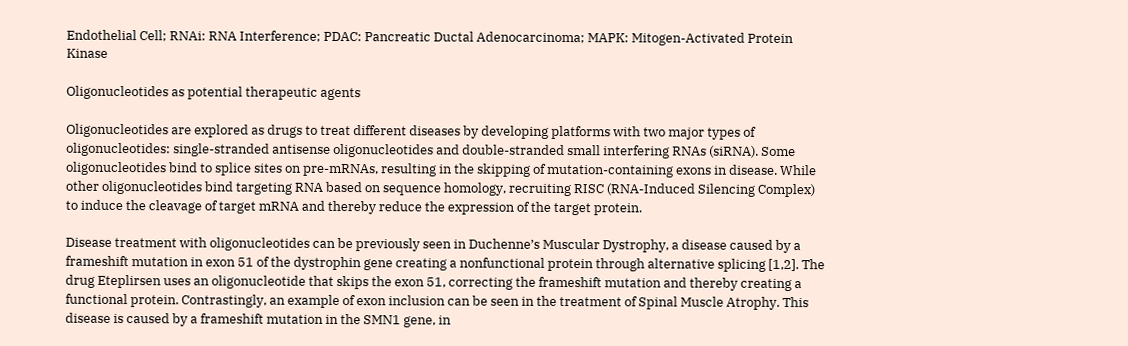Endothelial Cell; RNAi: RNA Interference; PDAC: Pancreatic Ductal Adenocarcinoma; MAPK: Mitogen-Activated Protein Kinase

Oligonucleotides as potential therapeutic agents

Oligonucleotides are explored as drugs to treat different diseases by developing platforms with two major types of oligonucleotides: single-stranded antisense oligonucleotides and double-stranded small interfering RNAs (siRNA). Some oligonucleotides bind to splice sites on pre-mRNAs, resulting in the skipping of mutation-containing exons in disease. While other oligonucleotides bind targeting RNA based on sequence homology, recruiting RISC (RNA-Induced Silencing Complex) to induce the cleavage of target mRNA and thereby reduce the expression of the target protein.

Disease treatment with oligonucleotides can be previously seen in Duchenne’s Muscular Dystrophy, a disease caused by a frameshift mutation in exon 51 of the dystrophin gene creating a nonfunctional protein through alternative splicing [1,2]. The drug Eteplirsen uses an oligonucleotide that skips the exon 51, correcting the frameshift mutation and thereby creating a functional protein. Contrastingly, an example of exon inclusion can be seen in the treatment of Spinal Muscle Atrophy. This disease is caused by a frameshift mutation in the SMN1 gene, in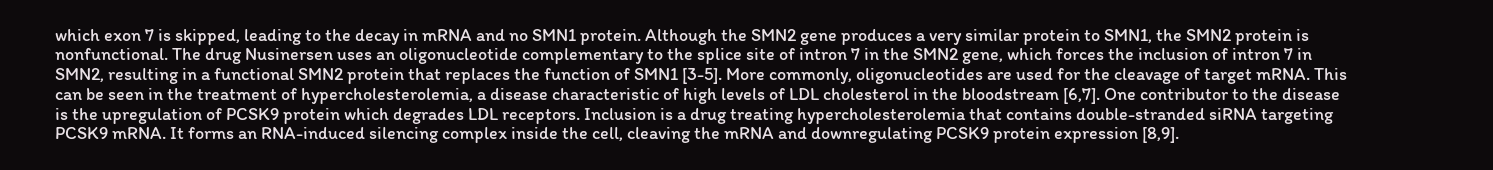which exon 7 is skipped, leading to the decay in mRNA and no SMN1 protein. Although the SMN2 gene produces a very similar protein to SMN1, the SMN2 protein is nonfunctional. The drug Nusinersen uses an oligonucleotide complementary to the splice site of intron 7 in the SMN2 gene, which forces the inclusion of intron 7 in SMN2, resulting in a functional SMN2 protein that replaces the function of SMN1 [3-5]. More commonly, oligonucleotides are used for the cleavage of target mRNA. This can be seen in the treatment of hypercholesterolemia, a disease characteristic of high levels of LDL cholesterol in the bloodstream [6,7]. One contributor to the disease is the upregulation of PCSK9 protein which degrades LDL receptors. Inclusion is a drug treating hypercholesterolemia that contains double-stranded siRNA targeting PCSK9 mRNA. It forms an RNA-induced silencing complex inside the cell, cleaving the mRNA and downregulating PCSK9 protein expression [8,9].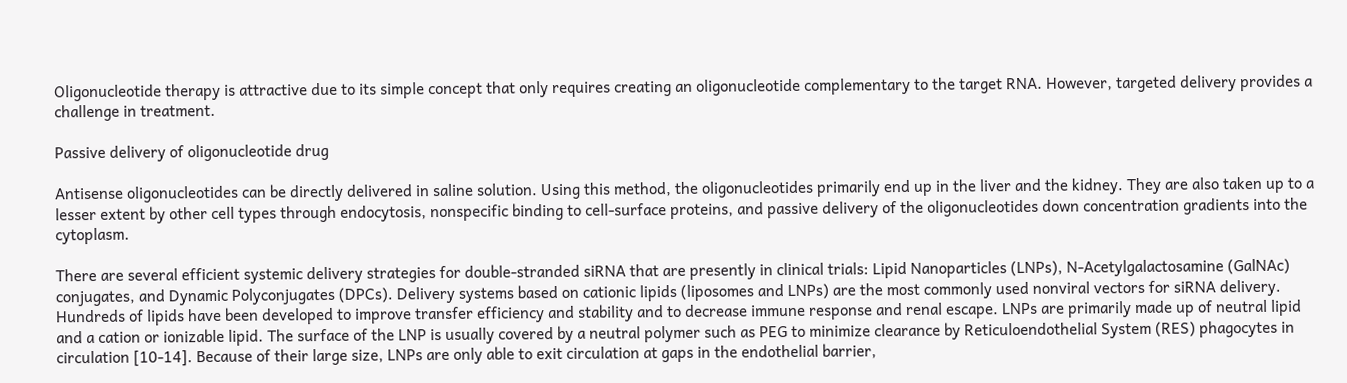Oligonucleotide therapy is attractive due to its simple concept that only requires creating an oligonucleotide complementary to the target RNA. However, targeted delivery provides a challenge in treatment.

Passive delivery of oligonucleotide drug

Antisense oligonucleotides can be directly delivered in saline solution. Using this method, the oligonucleotides primarily end up in the liver and the kidney. They are also taken up to a lesser extent by other cell types through endocytosis, nonspecific binding to cell-surface proteins, and passive delivery of the oligonucleotides down concentration gradients into the cytoplasm.

There are several efficient systemic delivery strategies for double-stranded siRNA that are presently in clinical trials: Lipid Nanoparticles (LNPs), N-Acetylgalactosamine (GalNAc) conjugates, and Dynamic Polyconjugates (DPCs). Delivery systems based on cationic lipids (liposomes and LNPs) are the most commonly used nonviral vectors for siRNA delivery. Hundreds of lipids have been developed to improve transfer efficiency and stability and to decrease immune response and renal escape. LNPs are primarily made up of neutral lipid and a cation or ionizable lipid. The surface of the LNP is usually covered by a neutral polymer such as PEG to minimize clearance by Reticuloendothelial System (RES) phagocytes in circulation [10-14]. Because of their large size, LNPs are only able to exit circulation at gaps in the endothelial barrier,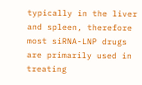typically in the liver and spleen, therefore most siRNA-LNP drugs are primarily used in treating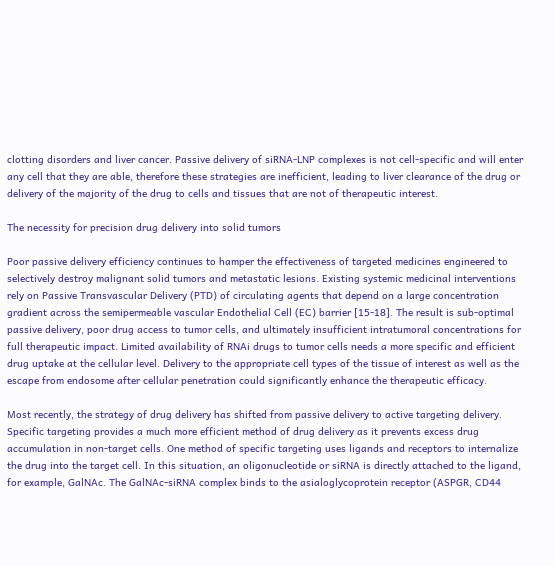clotting disorders and liver cancer. Passive delivery of siRNA-LNP complexes is not cell-specific and will enter any cell that they are able, therefore these strategies are inefficient, leading to liver clearance of the drug or delivery of the majority of the drug to cells and tissues that are not of therapeutic interest.

The necessity for precision drug delivery into solid tumors

Poor passive delivery efficiency continues to hamper the effectiveness of targeted medicines engineered to selectively destroy malignant solid tumors and metastatic lesions. Existing systemic medicinal interventions rely on Passive Transvascular Delivery (PTD) of circulating agents that depend on a large concentration gradient across the semipermeable vascular Endothelial Cell (EC) barrier [15-18]. The result is sub-optimal passive delivery, poor drug access to tumor cells, and ultimately insufficient intratumoral concentrations for full therapeutic impact. Limited availability of RNAi drugs to tumor cells needs a more specific and efficient drug uptake at the cellular level. Delivery to the appropriate cell types of the tissue of interest as well as the escape from endosome after cellular penetration could significantly enhance the therapeutic efficacy.

Most recently, the strategy of drug delivery has shifted from passive delivery to active targeting delivery. Specific targeting provides a much more efficient method of drug delivery as it prevents excess drug accumulation in non-target cells. One method of specific targeting uses ligands and receptors to internalize the drug into the target cell. In this situation, an oligonucleotide or siRNA is directly attached to the ligand, for example, GalNAc. The GalNAc-siRNA complex binds to the asialoglycoprotein receptor (ASPGR, CD44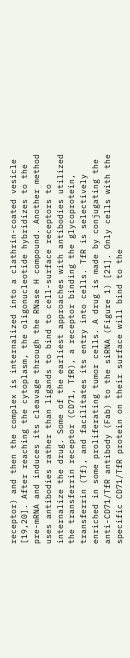receptor) and then the complex is internalized into a clathrin-coated vesicle [19,20]. After reaching the cytoplasm, the oligonucleotide hybridizes to the pre-mRNA and induces its cleavage through the RNase H compound. Another method uses antibodies rather than ligands to bind to cell-surface receptors to internalize the drug. Some of the earliest approaches with antibodies utilized the transferrin receptor (CD71, TfR), a receptor binding the glycoprotein, transferrin (Tf), and facilitates its entry into cells. TfR is selectively enriched in some proliferating tumor cells. A drug is made by conjugating the anti-CD71/TfR antibody (Fab) to the siRNA (Figure 1) [21]. Only cells with the specific CD71/TfR protein on their surface will bind to the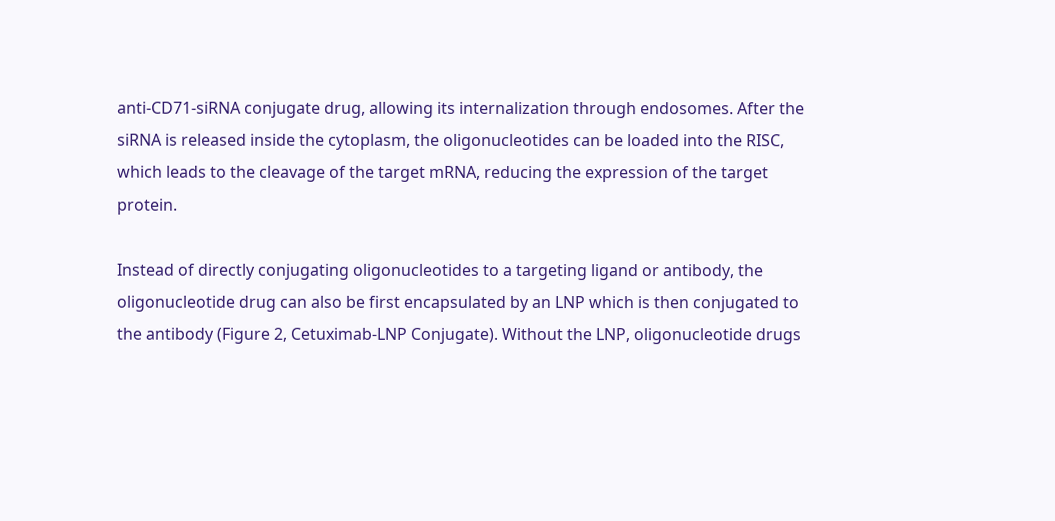anti-CD71-siRNA conjugate drug, allowing its internalization through endosomes. After the siRNA is released inside the cytoplasm, the oligonucleotides can be loaded into the RISC, which leads to the cleavage of the target mRNA, reducing the expression of the target protein.

Instead of directly conjugating oligonucleotides to a targeting ligand or antibody, the oligonucleotide drug can also be first encapsulated by an LNP which is then conjugated to the antibody (Figure 2, Cetuximab-LNP Conjugate). Without the LNP, oligonucleotide drugs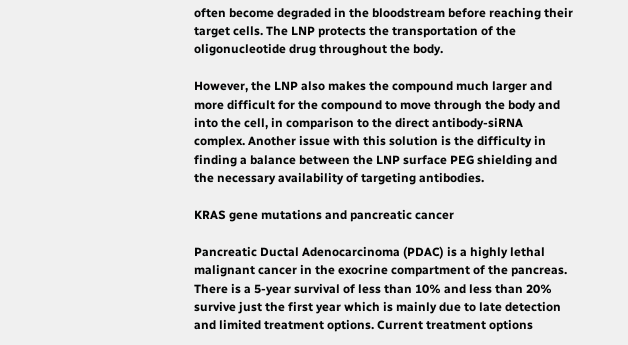often become degraded in the bloodstream before reaching their target cells. The LNP protects the transportation of the oligonucleotide drug throughout the body.

However, the LNP also makes the compound much larger and more difficult for the compound to move through the body and into the cell, in comparison to the direct antibody-siRNA complex. Another issue with this solution is the difficulty in finding a balance between the LNP surface PEG shielding and the necessary availability of targeting antibodies.

KRAS gene mutations and pancreatic cancer

Pancreatic Ductal Adenocarcinoma (PDAC) is a highly lethal malignant cancer in the exocrine compartment of the pancreas. There is a 5-year survival of less than 10% and less than 20% survive just the first year which is mainly due to late detection and limited treatment options. Current treatment options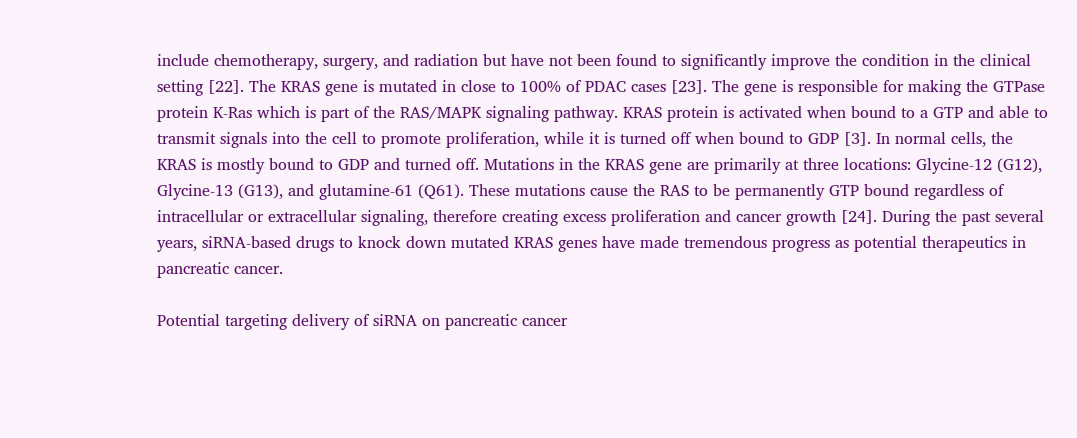include chemotherapy, surgery, and radiation but have not been found to significantly improve the condition in the clinical setting [22]. The KRAS gene is mutated in close to 100% of PDAC cases [23]. The gene is responsible for making the GTPase protein K-Ras which is part of the RAS/MAPK signaling pathway. KRAS protein is activated when bound to a GTP and able to transmit signals into the cell to promote proliferation, while it is turned off when bound to GDP [3]. In normal cells, the KRAS is mostly bound to GDP and turned off. Mutations in the KRAS gene are primarily at three locations: Glycine-12 (G12), Glycine-13 (G13), and glutamine-61 (Q61). These mutations cause the RAS to be permanently GTP bound regardless of intracellular or extracellular signaling, therefore creating excess proliferation and cancer growth [24]. During the past several years, siRNA-based drugs to knock down mutated KRAS genes have made tremendous progress as potential therapeutics in pancreatic cancer.

Potential targeting delivery of siRNA on pancreatic cancer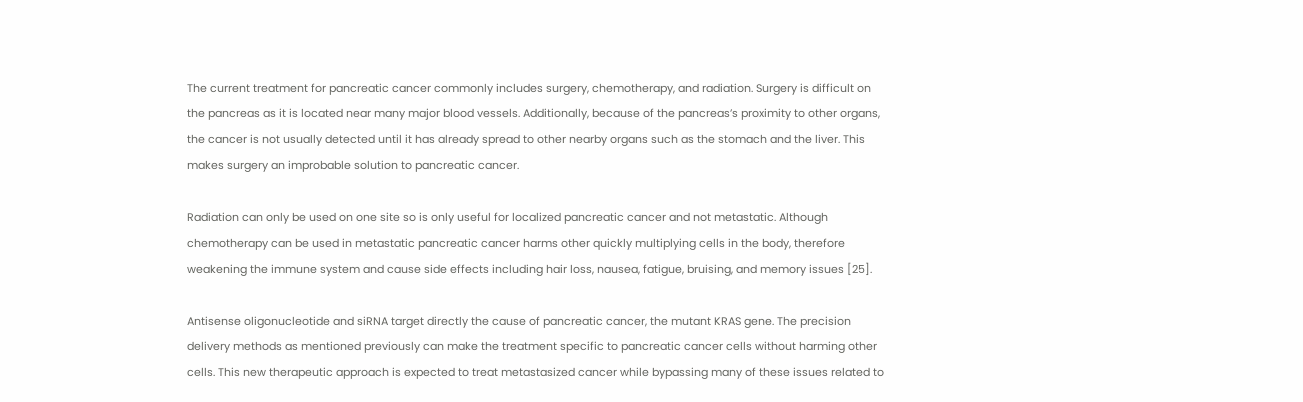The current treatment for pancreatic cancer commonly includes surgery, chemotherapy, and radiation. Surgery is difficult on the pancreas as it is located near many major blood vessels. Additionally, because of the pancreas’s proximity to other organs, the cancer is not usually detected until it has already spread to other nearby organs such as the stomach and the liver. This makes surgery an improbable solution to pancreatic cancer.

Radiation can only be used on one site so is only useful for localized pancreatic cancer and not metastatic. Although chemotherapy can be used in metastatic pancreatic cancer harms other quickly multiplying cells in the body, therefore weakening the immune system and cause side effects including hair loss, nausea, fatigue, bruising, and memory issues [25].

Antisense oligonucleotide and siRNA target directly the cause of pancreatic cancer, the mutant KRAS gene. The precision delivery methods as mentioned previously can make the treatment specific to pancreatic cancer cells without harming other cells. This new therapeutic approach is expected to treat metastasized cancer while bypassing many of these issues related to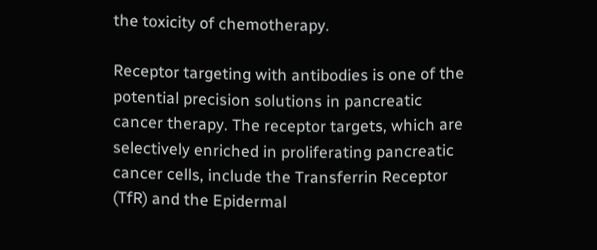the toxicity of chemotherapy.

Receptor targeting with antibodies is one of the potential precision solutions in pancreatic cancer therapy. The receptor targets, which are selectively enriched in proliferating pancreatic cancer cells, include the Transferrin Receptor (TfR) and the Epidermal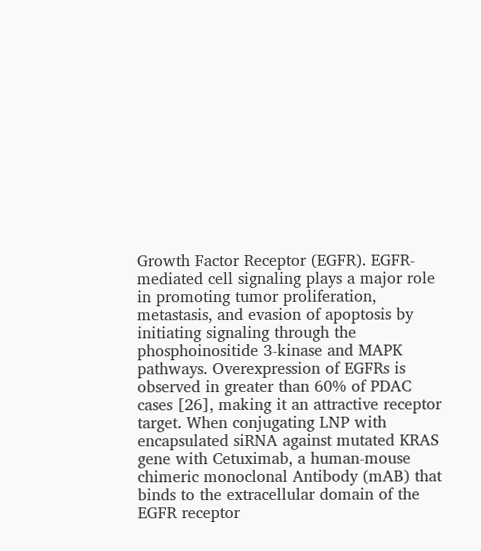Growth Factor Receptor (EGFR). EGFR-mediated cell signaling plays a major role in promoting tumor proliferation, metastasis, and evasion of apoptosis by initiating signaling through the phosphoinositide 3-kinase and MAPK pathways. Overexpression of EGFRs is observed in greater than 60% of PDAC cases [26], making it an attractive receptor target. When conjugating LNP with encapsulated siRNA against mutated KRAS gene with Cetuximab, a human-mouse chimeric monoclonal Antibody (mAB) that binds to the extracellular domain of the EGFR receptor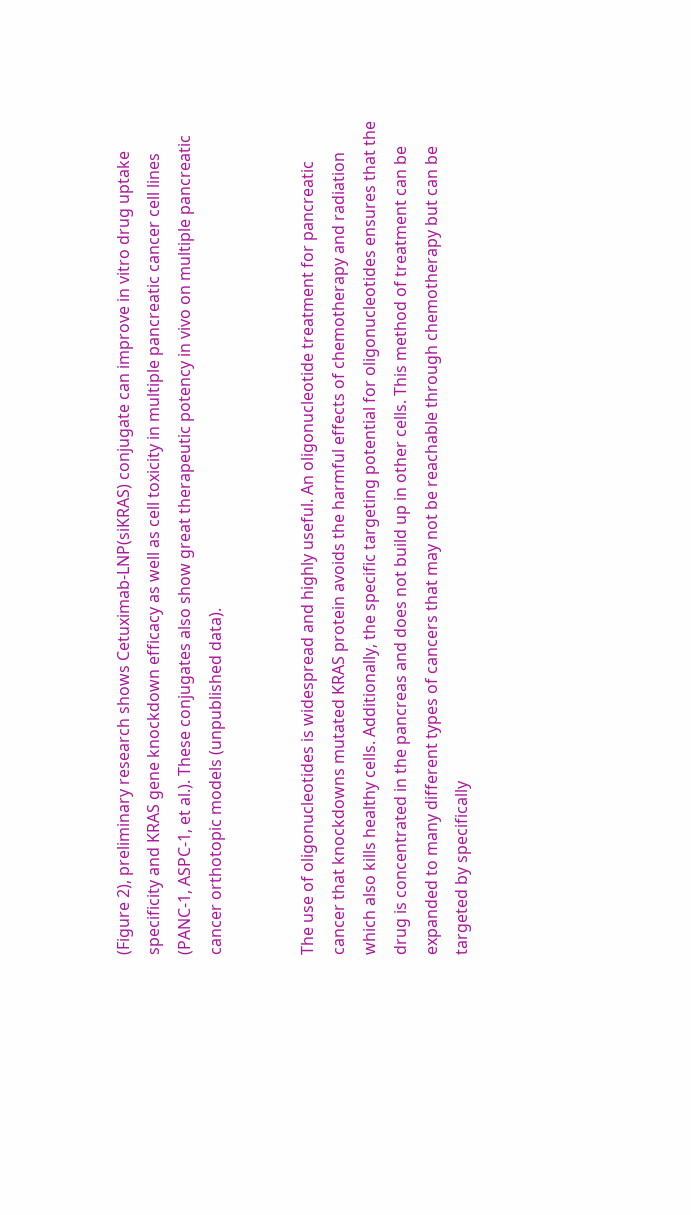(Figure 2), preliminary research shows Cetuximab-LNP(siKRAS) conjugate can improve in vitro drug uptake specificity and KRAS gene knockdown efficacy as well as cell toxicity in multiple pancreatic cancer cell lines (PANC-1, ASPC-1, et al.). These conjugates also show great therapeutic potency in vivo on multiple pancreatic cancer orthotopic models (unpublished data).


The use of oligonucleotides is widespread and highly useful. An oligonucleotide treatment for pancreatic cancer that knockdowns mutated KRAS protein avoids the harmful effects of chemotherapy and radiation which also kills healthy cells. Additionally, the specific targeting potential for oligonucleotides ensures that the drug is concentrated in the pancreas and does not build up in other cells. This method of treatment can be expanded to many different types of cancers that may not be reachable through chemotherapy but can be targeted by specifically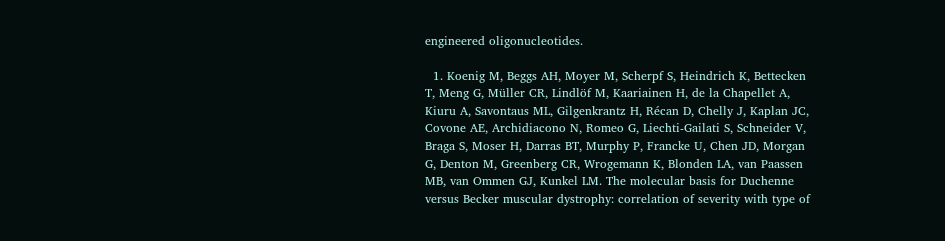engineered oligonucleotides.

  1. Koenig M, Beggs AH, Moyer M, Scherpf S, Heindrich K, Bettecken T, Meng G, Müller CR, Lindlöf M, Kaariainen H, de la Chapellet A, Kiuru A, Savontaus ML, Gilgenkrantz H, Récan D, Chelly J, Kaplan JC, Covone AE, Archidiacono N, Romeo G, Liechti-Gailati S, Schneider V, Braga S, Moser H, Darras BT, Murphy P, Francke U, Chen JD, Morgan G, Denton M, Greenberg CR, Wrogemann K, Blonden LA, van Paassen MB, van Ommen GJ, Kunkel LM. The molecular basis for Duchenne versus Becker muscular dystrophy: correlation of severity with type of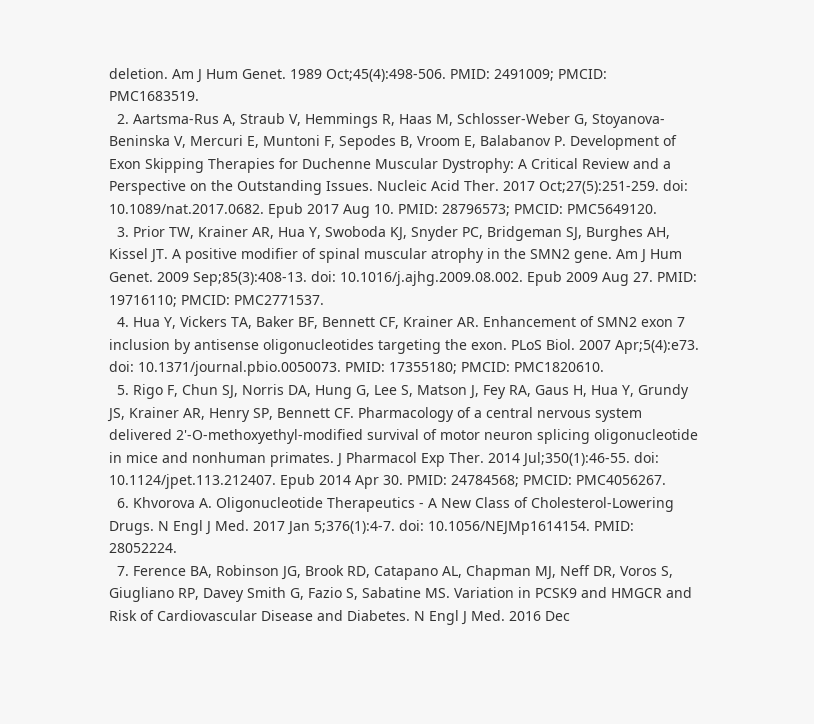deletion. Am J Hum Genet. 1989 Oct;45(4):498-506. PMID: 2491009; PMCID: PMC1683519.
  2. Aartsma-Rus A, Straub V, Hemmings R, Haas M, Schlosser-Weber G, Stoyanova-Beninska V, Mercuri E, Muntoni F, Sepodes B, Vroom E, Balabanov P. Development of Exon Skipping Therapies for Duchenne Muscular Dystrophy: A Critical Review and a Perspective on the Outstanding Issues. Nucleic Acid Ther. 2017 Oct;27(5):251-259. doi: 10.1089/nat.2017.0682. Epub 2017 Aug 10. PMID: 28796573; PMCID: PMC5649120.
  3. Prior TW, Krainer AR, Hua Y, Swoboda KJ, Snyder PC, Bridgeman SJ, Burghes AH, Kissel JT. A positive modifier of spinal muscular atrophy in the SMN2 gene. Am J Hum Genet. 2009 Sep;85(3):408-13. doi: 10.1016/j.ajhg.2009.08.002. Epub 2009 Aug 27. PMID: 19716110; PMCID: PMC2771537.
  4. Hua Y, Vickers TA, Baker BF, Bennett CF, Krainer AR. Enhancement of SMN2 exon 7 inclusion by antisense oligonucleotides targeting the exon. PLoS Biol. 2007 Apr;5(4):e73. doi: 10.1371/journal.pbio.0050073. PMID: 17355180; PMCID: PMC1820610.
  5. Rigo F, Chun SJ, Norris DA, Hung G, Lee S, Matson J, Fey RA, Gaus H, Hua Y, Grundy JS, Krainer AR, Henry SP, Bennett CF. Pharmacology of a central nervous system delivered 2'-O-methoxyethyl-modified survival of motor neuron splicing oligonucleotide in mice and nonhuman primates. J Pharmacol Exp Ther. 2014 Jul;350(1):46-55. doi: 10.1124/jpet.113.212407. Epub 2014 Apr 30. PMID: 24784568; PMCID: PMC4056267.
  6. Khvorova A. Oligonucleotide Therapeutics - A New Class of Cholesterol-Lowering Drugs. N Engl J Med. 2017 Jan 5;376(1):4-7. doi: 10.1056/NEJMp1614154. PMID: 28052224.
  7. Ference BA, Robinson JG, Brook RD, Catapano AL, Chapman MJ, Neff DR, Voros S, Giugliano RP, Davey Smith G, Fazio S, Sabatine MS. Variation in PCSK9 and HMGCR and Risk of Cardiovascular Disease and Diabetes. N Engl J Med. 2016 Dec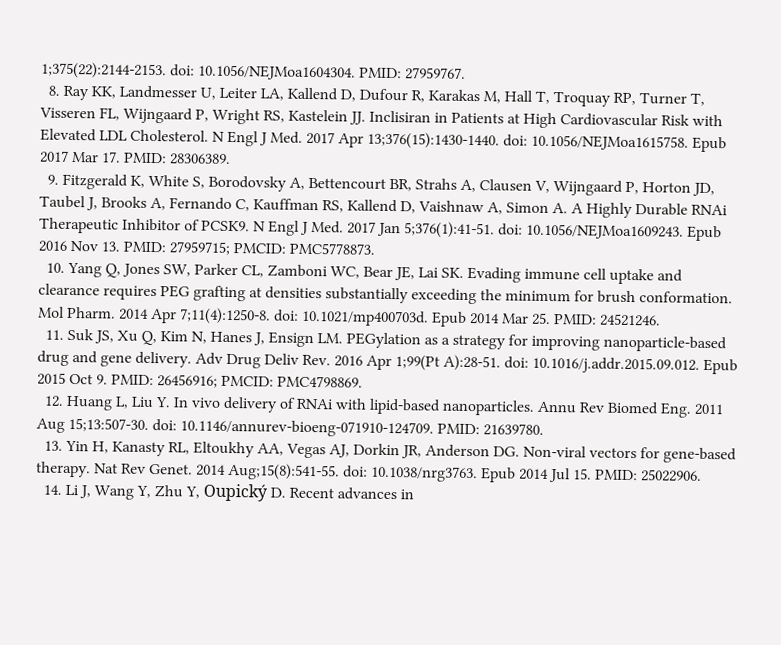1;375(22):2144-2153. doi: 10.1056/NEJMoa1604304. PMID: 27959767.
  8. Ray KK, Landmesser U, Leiter LA, Kallend D, Dufour R, Karakas M, Hall T, Troquay RP, Turner T, Visseren FL, Wijngaard P, Wright RS, Kastelein JJ. Inclisiran in Patients at High Cardiovascular Risk with Elevated LDL Cholesterol. N Engl J Med. 2017 Apr 13;376(15):1430-1440. doi: 10.1056/NEJMoa1615758. Epub 2017 Mar 17. PMID: 28306389.
  9. Fitzgerald K, White S, Borodovsky A, Bettencourt BR, Strahs A, Clausen V, Wijngaard P, Horton JD, Taubel J, Brooks A, Fernando C, Kauffman RS, Kallend D, Vaishnaw A, Simon A. A Highly Durable RNAi Therapeutic Inhibitor of PCSK9. N Engl J Med. 2017 Jan 5;376(1):41-51. doi: 10.1056/NEJMoa1609243. Epub 2016 Nov 13. PMID: 27959715; PMCID: PMC5778873.
  10. Yang Q, Jones SW, Parker CL, Zamboni WC, Bear JE, Lai SK. Evading immune cell uptake and clearance requires PEG grafting at densities substantially exceeding the minimum for brush conformation. Mol Pharm. 2014 Apr 7;11(4):1250-8. doi: 10.1021/mp400703d. Epub 2014 Mar 25. PMID: 24521246.
  11. Suk JS, Xu Q, Kim N, Hanes J, Ensign LM. PEGylation as a strategy for improving nanoparticle-based drug and gene delivery. Adv Drug Deliv Rev. 2016 Apr 1;99(Pt A):28-51. doi: 10.1016/j.addr.2015.09.012. Epub 2015 Oct 9. PMID: 26456916; PMCID: PMC4798869.
  12. Huang L, Liu Y. In vivo delivery of RNAi with lipid-based nanoparticles. Annu Rev Biomed Eng. 2011 Aug 15;13:507-30. doi: 10.1146/annurev-bioeng-071910-124709. PMID: 21639780.
  13. Yin H, Kanasty RL, Eltoukhy AA, Vegas AJ, Dorkin JR, Anderson DG. Non-viral vectors for gene-based therapy. Nat Rev Genet. 2014 Aug;15(8):541-55. doi: 10.1038/nrg3763. Epub 2014 Jul 15. PMID: 25022906.
  14. Li J, Wang Y, Zhu Y, Oupický D. Recent advances in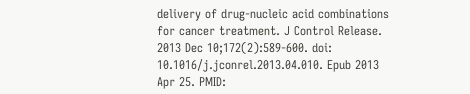delivery of drug-nucleic acid combinations for cancer treatment. J Control Release. 2013 Dec 10;172(2):589-600. doi: 10.1016/j.jconrel.2013.04.010. Epub 2013 Apr 25. PMID: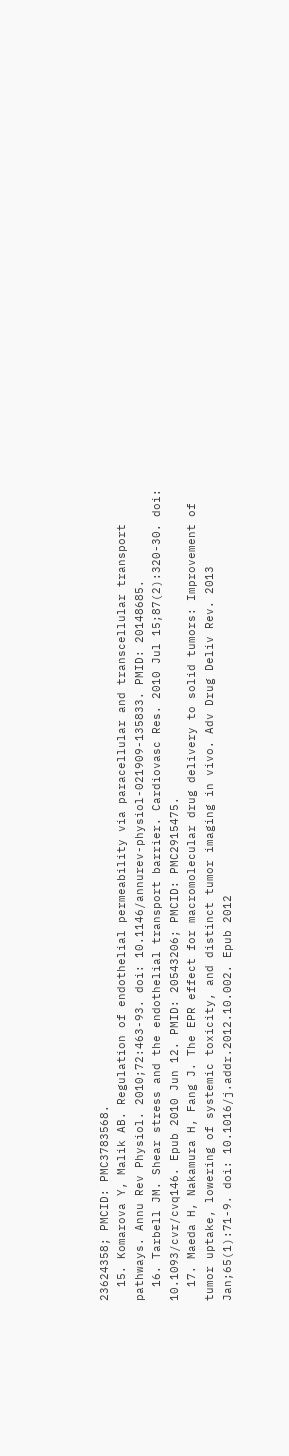23624358; PMCID: PMC3783568.
  15. Komarova Y, Malik AB. Regulation of endothelial permeability via paracellular and transcellular transport pathways. Annu Rev Physiol. 2010;72:463-93. doi: 10.1146/annurev-physiol-021909-135833. PMID: 20148685.
  16. Tarbell JM. Shear stress and the endothelial transport barrier. Cardiovasc Res. 2010 Jul 15;87(2):320-30. doi: 10.1093/cvr/cvq146. Epub 2010 Jun 12. PMID: 20543206; PMCID: PMC2915475.
  17. Maeda H, Nakamura H, Fang J. The EPR effect for macromolecular drug delivery to solid tumors: Improvement of tumor uptake, lowering of systemic toxicity, and distinct tumor imaging in vivo. Adv Drug Deliv Rev. 2013 Jan;65(1):71-9. doi: 10.1016/j.addr.2012.10.002. Epub 2012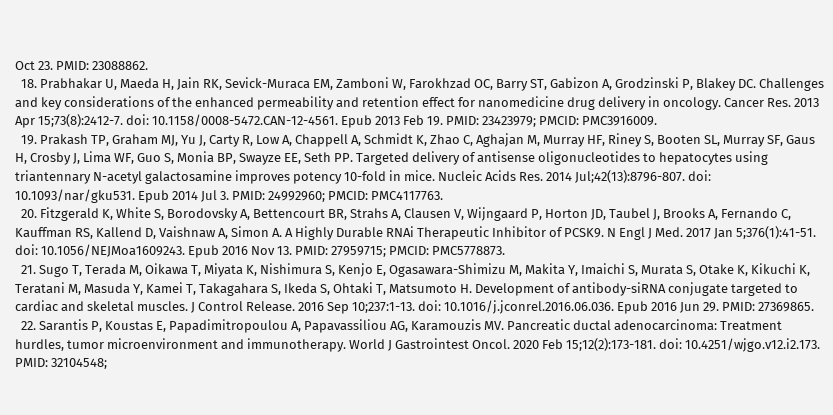Oct 23. PMID: 23088862.
  18. Prabhakar U, Maeda H, Jain RK, Sevick-Muraca EM, Zamboni W, Farokhzad OC, Barry ST, Gabizon A, Grodzinski P, Blakey DC. Challenges and key considerations of the enhanced permeability and retention effect for nanomedicine drug delivery in oncology. Cancer Res. 2013 Apr 15;73(8):2412-7. doi: 10.1158/0008-5472.CAN-12-4561. Epub 2013 Feb 19. PMID: 23423979; PMCID: PMC3916009.
  19. Prakash TP, Graham MJ, Yu J, Carty R, Low A, Chappell A, Schmidt K, Zhao C, Aghajan M, Murray HF, Riney S, Booten SL, Murray SF, Gaus H, Crosby J, Lima WF, Guo S, Monia BP, Swayze EE, Seth PP. Targeted delivery of antisense oligonucleotides to hepatocytes using triantennary N-acetyl galactosamine improves potency 10-fold in mice. Nucleic Acids Res. 2014 Jul;42(13):8796-807. doi: 10.1093/nar/gku531. Epub 2014 Jul 3. PMID: 24992960; PMCID: PMC4117763.
  20. Fitzgerald K, White S, Borodovsky A, Bettencourt BR, Strahs A, Clausen V, Wijngaard P, Horton JD, Taubel J, Brooks A, Fernando C, Kauffman RS, Kallend D, Vaishnaw A, Simon A. A Highly Durable RNAi Therapeutic Inhibitor of PCSK9. N Engl J Med. 2017 Jan 5;376(1):41-51. doi: 10.1056/NEJMoa1609243. Epub 2016 Nov 13. PMID: 27959715; PMCID: PMC5778873.
  21. Sugo T, Terada M, Oikawa T, Miyata K, Nishimura S, Kenjo E, Ogasawara-Shimizu M, Makita Y, Imaichi S, Murata S, Otake K, Kikuchi K, Teratani M, Masuda Y, Kamei T, Takagahara S, Ikeda S, Ohtaki T, Matsumoto H. Development of antibody-siRNA conjugate targeted to cardiac and skeletal muscles. J Control Release. 2016 Sep 10;237:1-13. doi: 10.1016/j.jconrel.2016.06.036. Epub 2016 Jun 29. PMID: 27369865.
  22. Sarantis P, Koustas E, Papadimitropoulou A, Papavassiliou AG, Karamouzis MV. Pancreatic ductal adenocarcinoma: Treatment hurdles, tumor microenvironment and immunotherapy. World J Gastrointest Oncol. 2020 Feb 15;12(2):173-181. doi: 10.4251/wjgo.v12.i2.173. PMID: 32104548;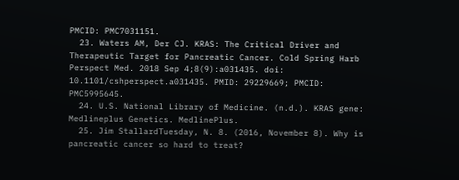PMCID: PMC7031151.
  23. Waters AM, Der CJ. KRAS: The Critical Driver and Therapeutic Target for Pancreatic Cancer. Cold Spring Harb Perspect Med. 2018 Sep 4;8(9):a031435. doi: 10.1101/cshperspect.a031435. PMID: 29229669; PMCID: PMC5995645.
  24. U.S. National Library of Medicine. (n.d.). KRAS gene: Medlineplus Genetics. MedlinePlus.
  25. Jim StallardTuesday, N. 8. (2016, November 8). Why is pancreatic cancer so hard to treat?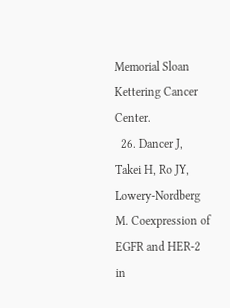Memorial Sloan Kettering Cancer Center.
  26. Dancer J, Takei H, Ro JY, Lowery-Nordberg M. Coexpression of EGFR and HER-2 in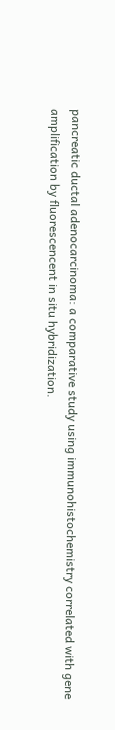pancreatic ductal adenocarcinoma: a comparative study using immunohistochemistry correlated with gene amplification by fluorescencent in situ hybridization.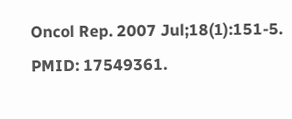Oncol Rep. 2007 Jul;18(1):151-5. PMID: 17549361.